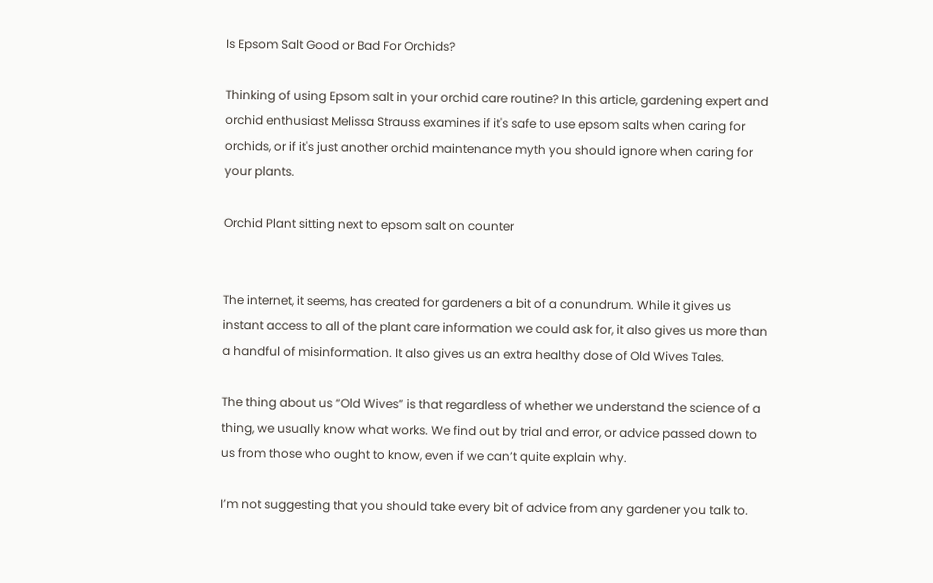Is Epsom Salt Good or Bad For Orchids?

Thinking of using Epsom salt in your orchid care routine? In this article, gardening expert and orchid enthusiast Melissa Strauss examines if it's safe to use epsom salts when caring for orchids, or if it's just another orchid maintenance myth you should ignore when caring for your plants.

Orchid Plant sitting next to epsom salt on counter


The internet, it seems, has created for gardeners a bit of a conundrum. While it gives us instant access to all of the plant care information we could ask for, it also gives us more than a handful of misinformation. It also gives us an extra healthy dose of Old Wives Tales.

The thing about us “Old Wives” is that regardless of whether we understand the science of a thing, we usually know what works. We find out by trial and error, or advice passed down to us from those who ought to know, even if we can’t quite explain why.

I’m not suggesting that you should take every bit of advice from any gardener you talk to.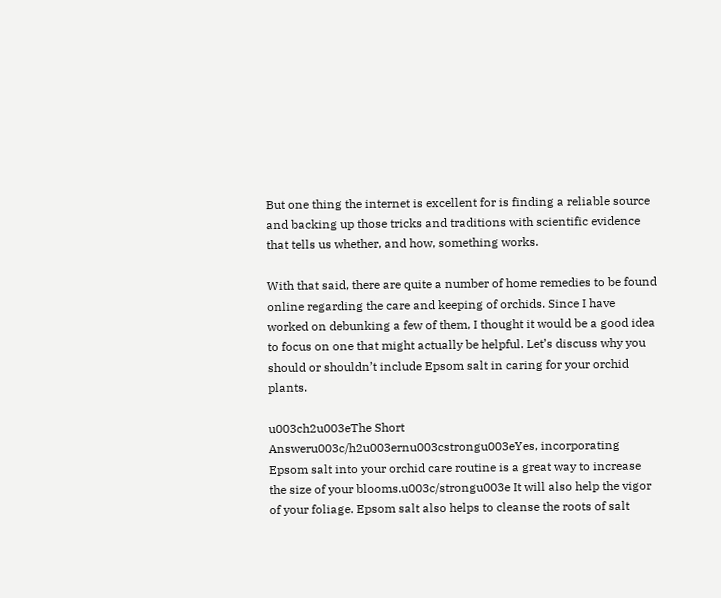But one thing the internet is excellent for is finding a reliable source and backing up those tricks and traditions with scientific evidence that tells us whether, and how, something works.

With that said, there are quite a number of home remedies to be found online regarding the care and keeping of orchids. Since I have worked on debunking a few of them, I thought it would be a good idea to focus on one that might actually be helpful. Let’s discuss why you should or shouldn’t include Epsom salt in caring for your orchid plants.

u003ch2u003eThe Short Answeru003c/h2u003ernu003cstrongu003eYes, incorporating Epsom salt into your orchid care routine is a great way to increase the size of your blooms.u003c/strongu003e It will also help the vigor of your foliage. Epsom salt also helps to cleanse the roots of salt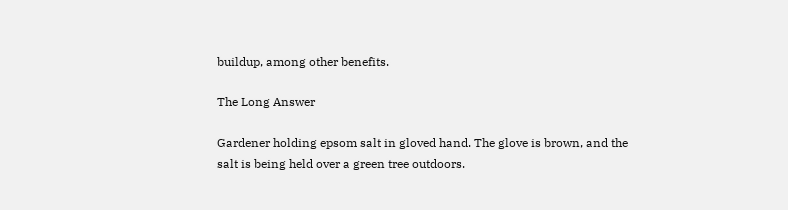buildup, among other benefits.

The Long Answer

Gardener holding epsom salt in gloved hand. The glove is brown, and the salt is being held over a green tree outdoors.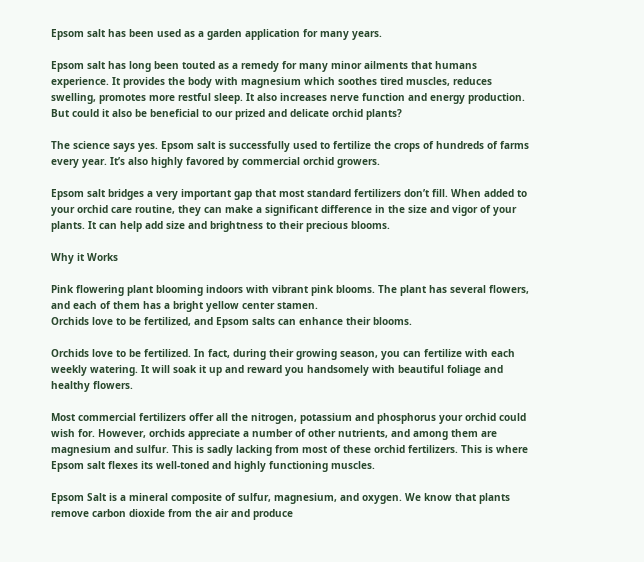Epsom salt has been used as a garden application for many years.

Epsom salt has long been touted as a remedy for many minor ailments that humans experience. It provides the body with magnesium which soothes tired muscles, reduces swelling, promotes more restful sleep. It also increases nerve function and energy production. But could it also be beneficial to our prized and delicate orchid plants?

The science says yes. Epsom salt is successfully used to fertilize the crops of hundreds of farms every year. It’s also highly favored by commercial orchid growers.

Epsom salt bridges a very important gap that most standard fertilizers don’t fill. When added to your orchid care routine, they can make a significant difference in the size and vigor of your plants. It can help add size and brightness to their precious blooms.

Why it Works

Pink flowering plant blooming indoors with vibrant pink blooms. The plant has several flowers, and each of them has a bright yellow center stamen.
Orchids love to be fertilized, and Epsom salts can enhance their blooms.

Orchids love to be fertilized. In fact, during their growing season, you can fertilize with each weekly watering. It will soak it up and reward you handsomely with beautiful foliage and healthy flowers.

Most commercial fertilizers offer all the nitrogen, potassium and phosphorus your orchid could wish for. However, orchids appreciate a number of other nutrients, and among them are magnesium and sulfur. This is sadly lacking from most of these orchid fertilizers. This is where Epsom salt flexes its well-toned and highly functioning muscles.

Epsom Salt is a mineral composite of sulfur, magnesium, and oxygen. We know that plants remove carbon dioxide from the air and produce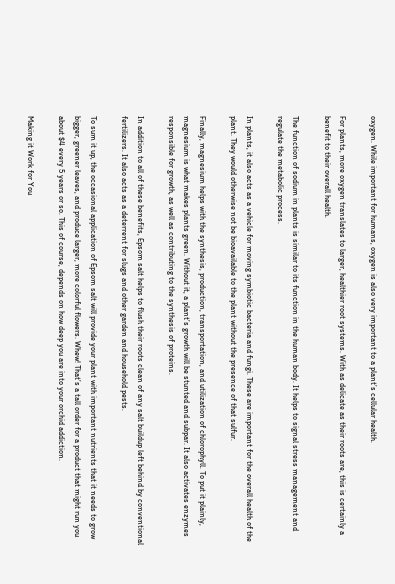oxygen. While important for humans, oxygen is also very important to a plant’s cellular health.

For plants, more oxygen translates to larger, healthier root systems. With as delicate as their roots are, this is certainly a benefit to their overall health.

The function of sodium in plants is similar to its function in the human body. It helps to signal stress management and regulate the metabolic process.

In plants, it also acts as a vehicle for moving symbiotic bacteria and fungi. These are important for the overall health of the plant. They would otherwise not be bioavailable to the plant without the presence of that sulfur.

Finally, magnesium helps with the synthesis, production, transportation, and utilization of chlorophyll. To put it plainly, magnesium is what makes plants green. Without it, a plant’s growth will be stunted and subpar. It also activates enzymes responsible for growth, as well as contributing to the synthesis of proteins.

In addition to all of these benefits, Epsom salt helps to flush their roots clean of any salt buildup left behind by conventional fertilizers. It also acts as a deterrent for slugs and other garden and household pests.

To sum it up, the occasional application of Epsom salt will provide your plant with important nutrients that it needs to grow bigger, greener leaves, and produce larger, more colorful flowers. Whew! That’s a tall order for a product that might run you about $4 every 5 years or so. This of course, depends on how deep you are into your orchid addiction.

Making it Work for You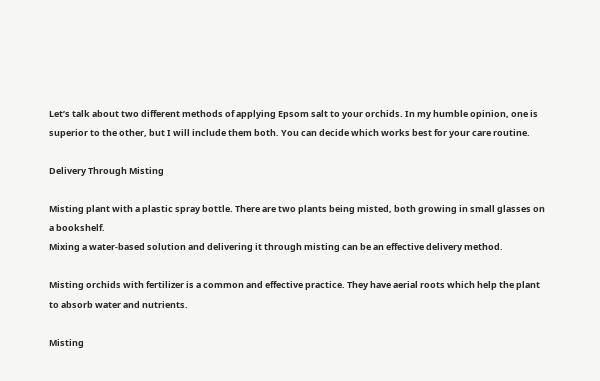Let’s talk about two different methods of applying Epsom salt to your orchids. In my humble opinion, one is superior to the other, but I will include them both. You can decide which works best for your care routine.

Delivery Through Misting

Misting plant with a plastic spray bottle. There are two plants being misted, both growing in small glasses on a bookshelf.
Mixing a water-based solution and delivering it through misting can be an effective delivery method.

Misting orchids with fertilizer is a common and effective practice. They have aerial roots which help the plant to absorb water and nutrients.

Misting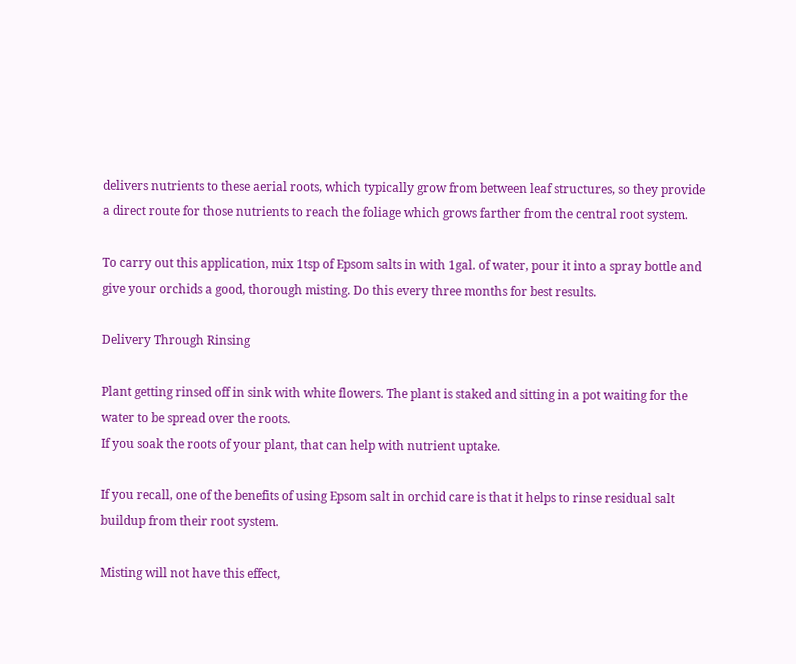delivers nutrients to these aerial roots, which typically grow from between leaf structures, so they provide a direct route for those nutrients to reach the foliage which grows farther from the central root system.

To carry out this application, mix 1tsp of Epsom salts in with 1gal. of water, pour it into a spray bottle and give your orchids a good, thorough misting. Do this every three months for best results.

Delivery Through Rinsing

Plant getting rinsed off in sink with white flowers. The plant is staked and sitting in a pot waiting for the water to be spread over the roots.
If you soak the roots of your plant, that can help with nutrient uptake.

If you recall, one of the benefits of using Epsom salt in orchid care is that it helps to rinse residual salt buildup from their root system.

Misting will not have this effect,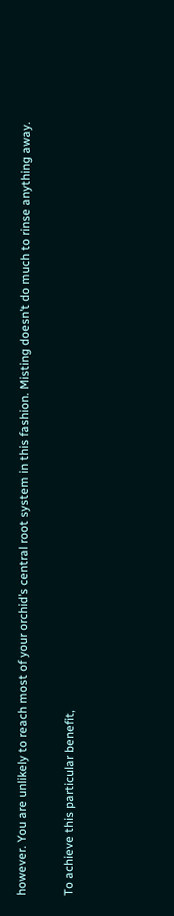however. You are unlikely to reach most of your orchid’s central root system in this fashion. Misting doesn’t do much to rinse anything away.

To achieve this particular benefit,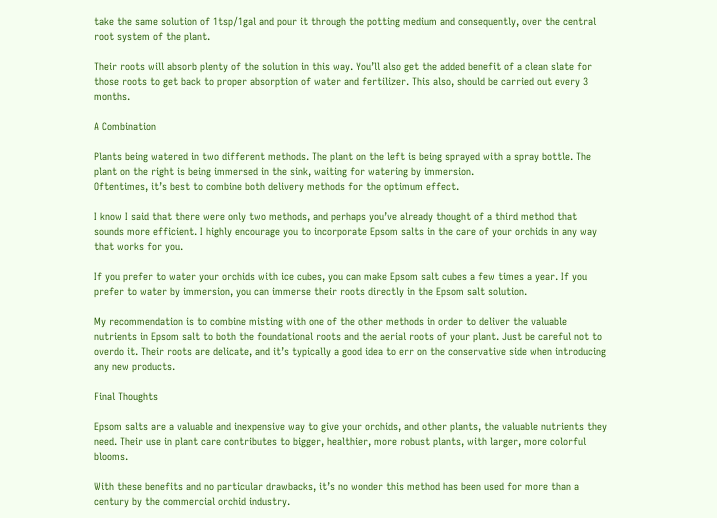take the same solution of 1tsp/1gal and pour it through the potting medium and consequently, over the central root system of the plant.

Their roots will absorb plenty of the solution in this way. You’ll also get the added benefit of a clean slate for those roots to get back to proper absorption of water and fertilizer. This also, should be carried out every 3 months.

A Combination

Plants being watered in two different methods. The plant on the left is being sprayed with a spray bottle. The plant on the right is being immersed in the sink, waiting for watering by immersion.
Oftentimes, it’s best to combine both delivery methods for the optimum effect.

I know I said that there were only two methods, and perhaps you’ve already thought of a third method that sounds more efficient. I highly encourage you to incorporate Epsom salts in the care of your orchids in any way that works for you.

If you prefer to water your orchids with ice cubes, you can make Epsom salt cubes a few times a year. If you prefer to water by immersion, you can immerse their roots directly in the Epsom salt solution.

My recommendation is to combine misting with one of the other methods in order to deliver the valuable nutrients in Epsom salt to both the foundational roots and the aerial roots of your plant. Just be careful not to overdo it. Their roots are delicate, and it’s typically a good idea to err on the conservative side when introducing any new products.

Final Thoughts

Epsom salts are a valuable and inexpensive way to give your orchids, and other plants, the valuable nutrients they need. Their use in plant care contributes to bigger, healthier, more robust plants, with larger, more colorful blooms.

With these benefits and no particular drawbacks, it’s no wonder this method has been used for more than a century by the commercial orchid industry.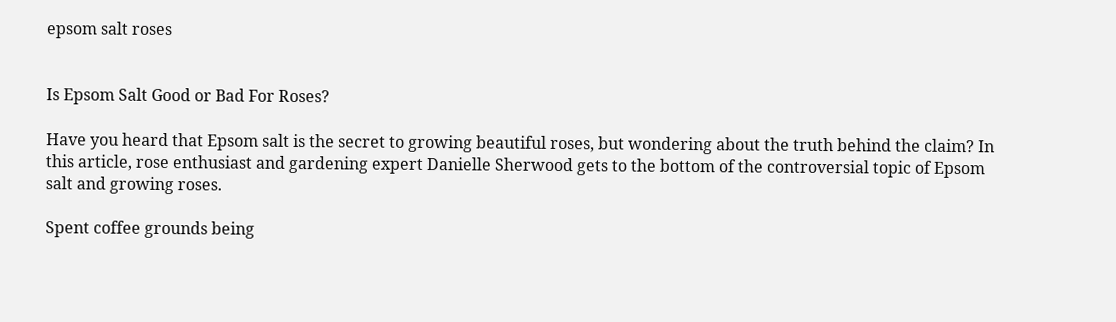epsom salt roses


Is Epsom Salt Good or Bad For Roses?

Have you heard that Epsom salt is the secret to growing beautiful roses, but wondering about the truth behind the claim? In this article, rose enthusiast and gardening expert Danielle Sherwood gets to the bottom of the controversial topic of Epsom salt and growing roses.

Spent coffee grounds being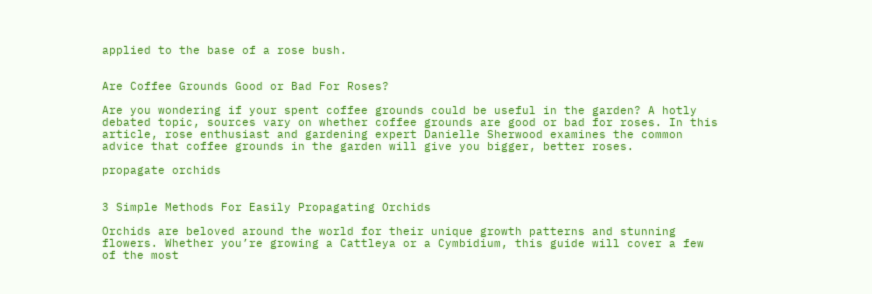applied to the base of a rose bush.


Are Coffee Grounds Good or Bad For Roses?

Are you wondering if your spent coffee grounds could be useful in the garden? A hotly debated topic, sources vary on whether coffee grounds are good or bad for roses. In this article, rose enthusiast and gardening expert Danielle Sherwood examines the common advice that coffee grounds in the garden will give you bigger, better roses.

propagate orchids


3 Simple Methods For Easily Propagating Orchids

Orchids are beloved around the world for their unique growth patterns and stunning flowers. Whether you’re growing a Cattleya or a Cymbidium, this guide will cover a few of the most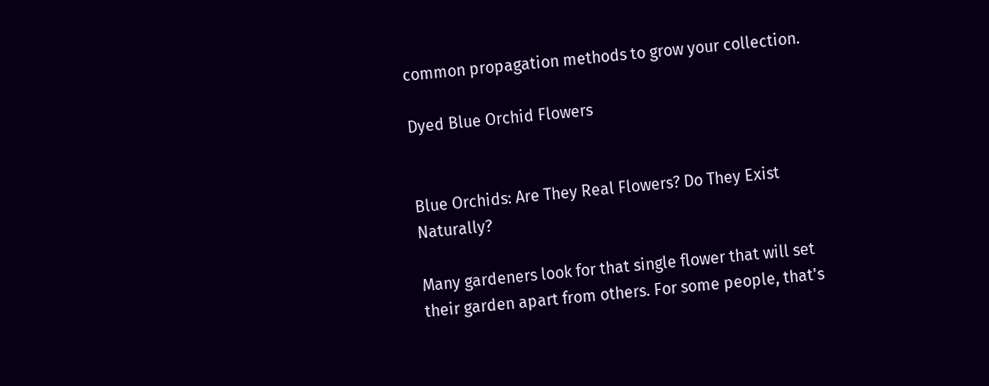common propagation methods to grow your collection.

Dyed Blue Orchid Flowers


Blue Orchids: Are They Real Flowers? Do They Exist Naturally?

Many gardeners look for that single flower that will set their garden apart from others. For some people, that's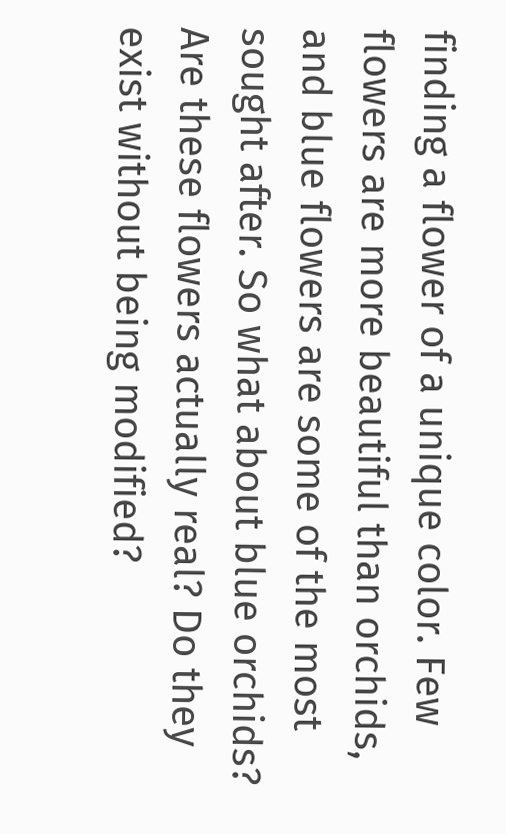finding a flower of a unique color. Few flowers are more beautiful than orchids, and blue flowers are some of the most sought after. So what about blue orchids? Are these flowers actually real? Do they exist without being modified?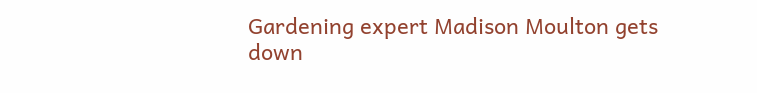Gardening expert Madison Moulton gets down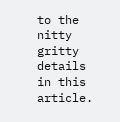to the nitty gritty details in this article.